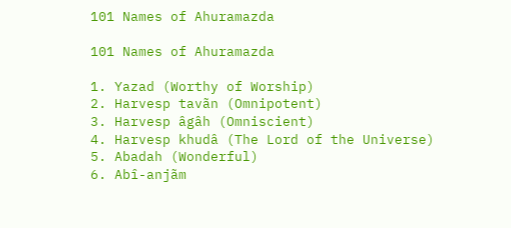101 Names of Ahuramazda

101 Names of Ahuramazda

1. Yazad (Worthy of Worship)
2. Harvesp tavãn (Omnipotent)
3. Harvesp âgâh (Omniscient)
4. Harvesp khudâ (The Lord of the Universe)
5. Abadah (Wonderful)
6. Abî-anjãm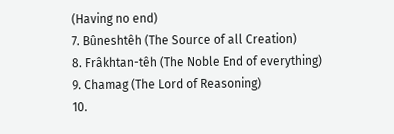(Having no end)
7. Bûneshtêh (The Source of all Creation)
8. Frâkhtan-têh (The Noble End of everything)
9. Chamag (The Lord of Reasoning)
10.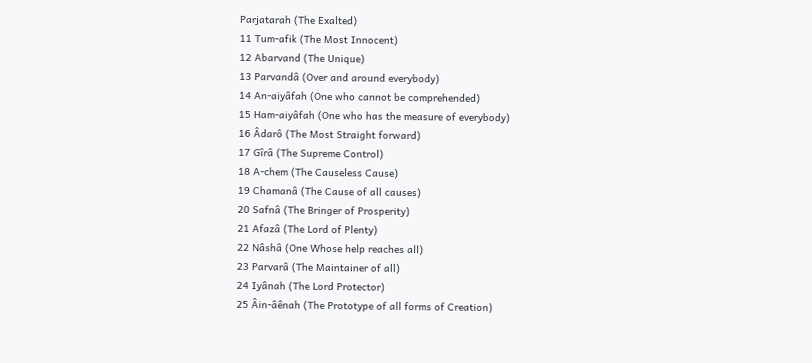Parjatarah (The Exalted)
11 Tum-afik (The Most Innocent)
12 Abarvand (The Unique)
13 Parvandâ (Over and around everybody)
14 An-aiyâfah (One who cannot be comprehended)
15 Ham-aiyâfah (One who has the measure of everybody)
16 Âdarô (The Most Straight forward)
17 Gîrâ (The Supreme Control)
18 A-chem (The Causeless Cause)
19 Chamanâ (The Cause of all causes)
20 Safnâ (The Bringer of Prosperity)
21 Afazâ (The Lord of Plenty)
22 Nâshâ (One Whose help reaches all)
23 Parvarâ (The Maintainer of all)
24 Iyânah (The Lord Protector)
25 Âin-âênah (The Prototype of all forms of Creation)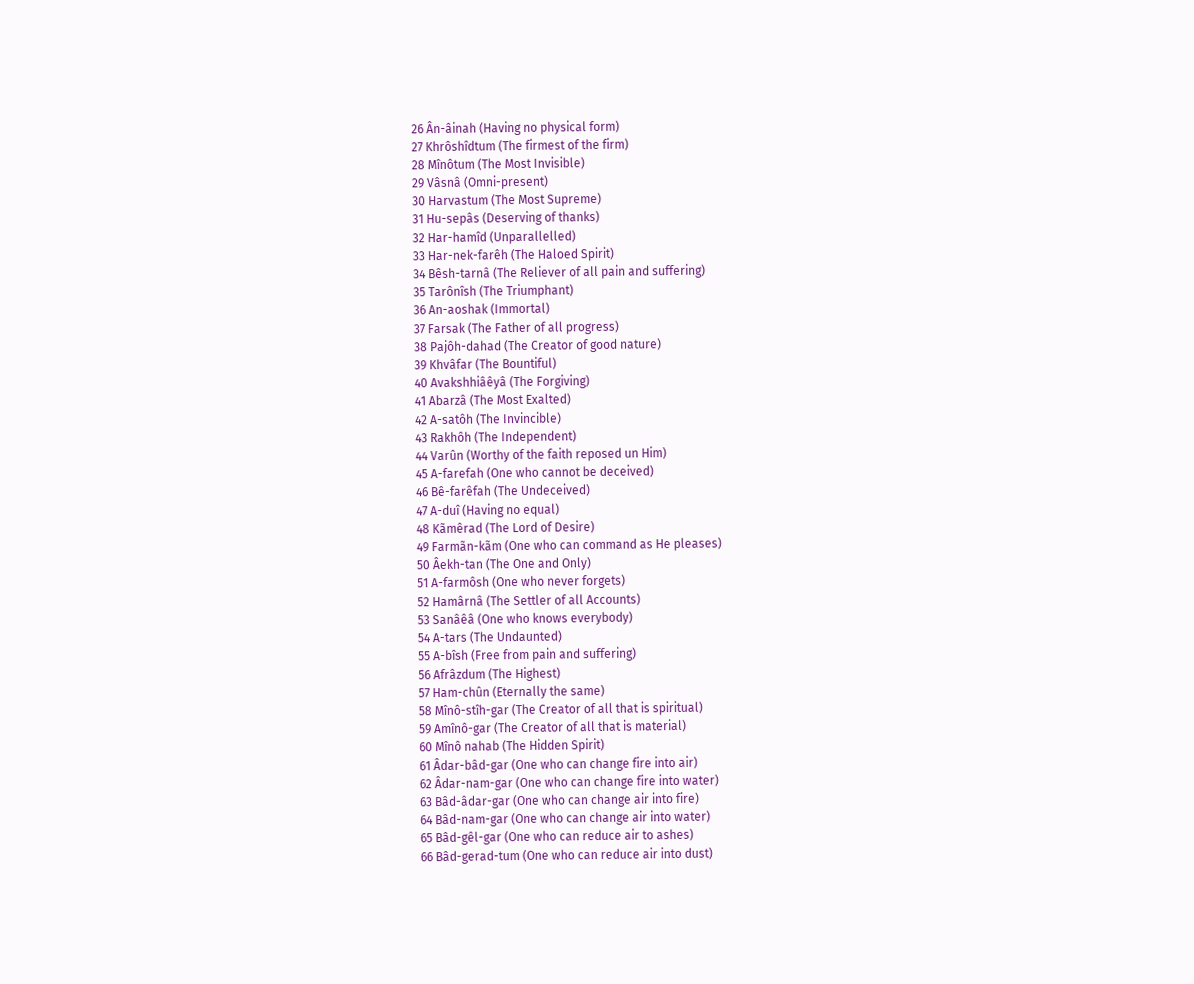26 Ân-âinah (Having no physical form)
27 Khrôshîdtum (The firmest of the firm)
28 Mînôtum (The Most Invisible)
29 Vâsnâ (Omni-present)
30 Harvastum (The Most Supreme)
31 Hu-sepâs (Deserving of thanks)
32 Har-hamîd (Unparallelled)
33 Har-nek-farêh (The Haloed Spirit)
34 Bêsh-tarnâ (The Reliever of all pain and suffering)
35 Tarônîsh (The Triumphant)
36 An-aoshak (Immortal)
37 Farsak (The Father of all progress)
38 Pajôh-dahad (The Creator of good nature)
39 Khvâfar (The Bountiful)
40 Avakshhiâêyâ (The Forgiving)
41 Abarzâ (The Most Exalted)
42 A-satôh (The Invincible)
43 Rakhôh (The Independent)
44 Varûn (Worthy of the faith reposed un Him)
45 A-farefah (One who cannot be deceived)
46 Bê-farêfah (The Undeceived)
47 A-duî (Having no equal)
48 Kãmêrad (The Lord of Desire)
49 Farmãn-kãm (One who can command as He pleases)
50 Âekh-tan (The One and Only)
51 A-farmôsh (One who never forgets)
52 Hamârnâ (The Settler of all Accounts)
53 Sanâêâ (One who knows everybody)
54 A-tars (The Undaunted)
55 A-bîsh (Free from pain and suffering)
56 Afrâzdum (The Highest)
57 Ham-chûn (Eternally the same)
58 Mînô-stîh-gar (The Creator of all that is spiritual)
59 Amînô-gar (The Creator of all that is material)
60 Mînô nahab (The Hidden Spirit)
61 Âdar-bâd-gar (One who can change fire into air)
62 Âdar-nam-gar (One who can change fire into water)
63 Bâd-âdar-gar (One who can change air into fire)
64 Bâd-nam-gar (One who can change air into water)
65 Bâd-gêl-gar (One who can reduce air to ashes)
66 Bâd-gerad-tum (One who can reduce air into dust)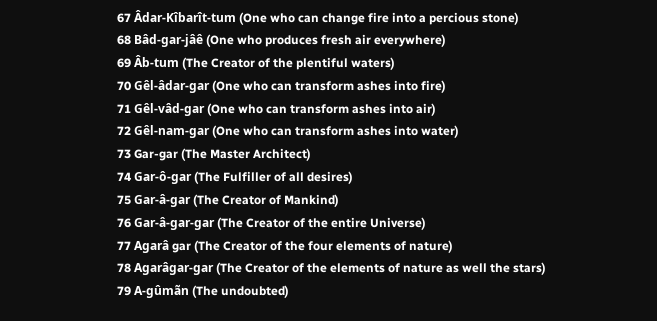67 Âdar-Kîbarît-tum (One who can change fire into a percious stone)
68 Bâd-gar-jâê (One who produces fresh air everywhere)
69 Âb-tum (The Creator of the plentiful waters)
70 Gêl-âdar-gar (One who can transform ashes into fire)
71 Gêl-vâd-gar (One who can transform ashes into air)
72 Gêl-nam-gar (One who can transform ashes into water)
73 Gar-gar (The Master Architect)
74 Gar-ô-gar (The Fulfiller of all desires)
75 Gar-â-gar (The Creator of Mankind)
76 Gar-â-gar-gar (The Creator of the entire Universe)
77 Agarâ gar (The Creator of the four elements of nature)
78 Agarâgar-gar (The Creator of the elements of nature as well the stars)
79 A-gûmãn (The undoubted)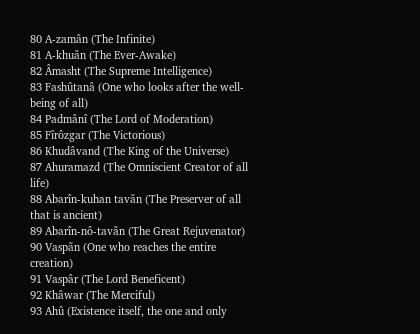80 A-zamân (The Infinite)
81 A-khuãn (The Ever-Awake)
82 Âmasht (The Supreme Intelligence)
83 Fashûtanâ (One who looks after the well-being of all)
84 Padmânî (The Lord of Moderation)
85 Fîrôzgar (The Victorious)
86 Khudâvand (The King of the Universe)
87 Ahuramazd (The Omniscient Creator of all life)
88 Abarîn-kuhan tavãn (The Preserver of all that is ancient)
89 Abarîn-nô-tavãn (The Great Rejuvenator)
90 Vaspãn (One who reaches the entire creation)
91 Vaspâr (The Lord Beneficent)
92 Khâwar (The Merciful)
93 Ahû (Existence itself, the one and only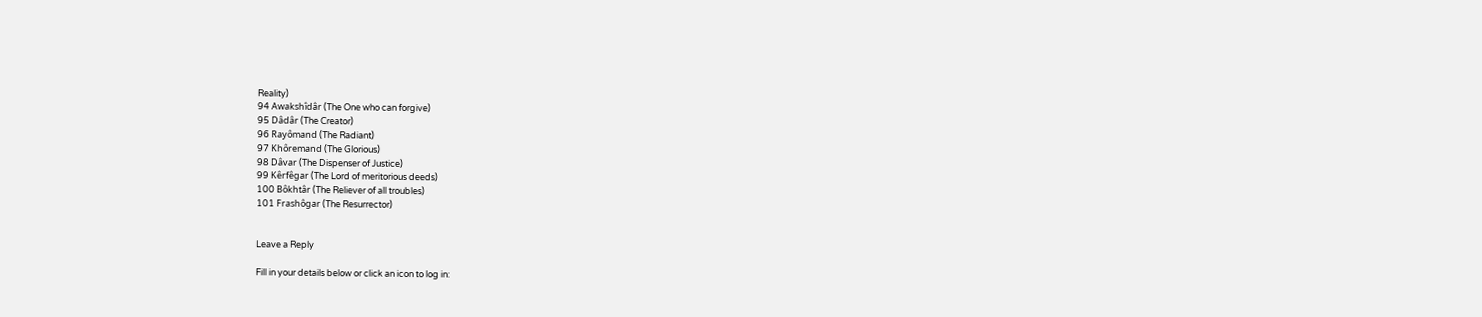Reality)
94 Awakshîdâr (The One who can forgive)
95 Dâdâr (The Creator)
96 Rayômand (The Radiant)
97 Khôremand (The Glorious)
98 Dâvar (The Dispenser of Justice)
99 Kêrfêgar (The Lord of meritorious deeds)
100 Bôkhtâr (The Reliever of all troubles)
101 Frashôgar (The Resurrector)


Leave a Reply

Fill in your details below or click an icon to log in: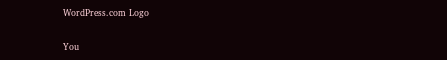WordPress.com Logo

You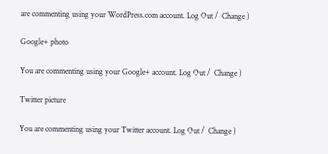are commenting using your WordPress.com account. Log Out /  Change )

Google+ photo

You are commenting using your Google+ account. Log Out /  Change )

Twitter picture

You are commenting using your Twitter account. Log Out /  Change )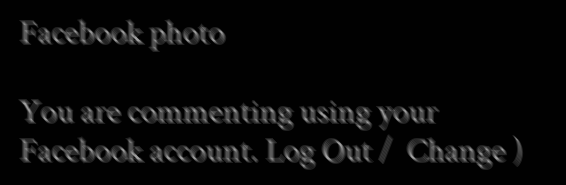Facebook photo

You are commenting using your Facebook account. Log Out /  Change )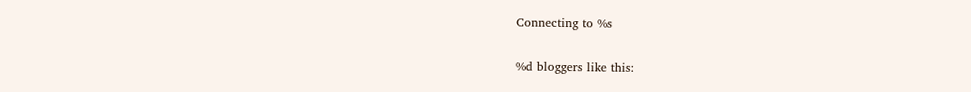Connecting to %s

%d bloggers like this: